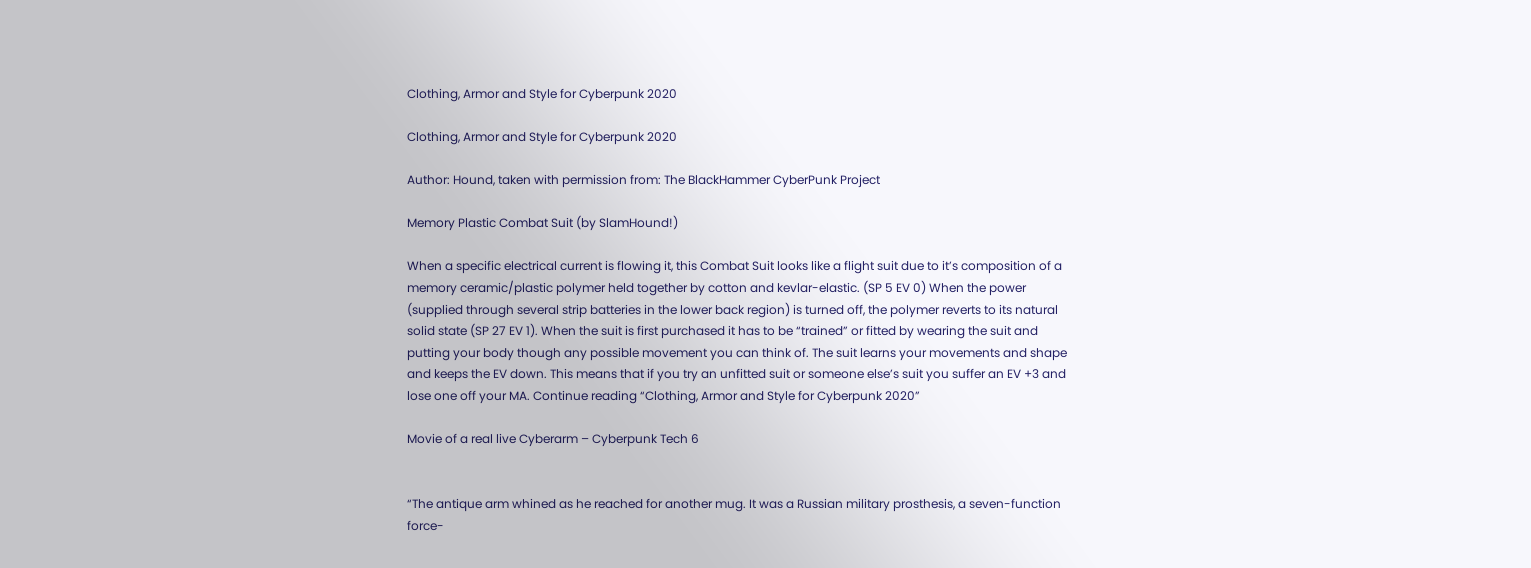Clothing, Armor and Style for Cyberpunk 2020

Clothing, Armor and Style for Cyberpunk 2020

Author: Hound, taken with permission from: The BlackHammer CyberPunk Project

Memory Plastic Combat Suit (by SlamHound!)

When a specific electrical current is flowing it, this Combat Suit looks like a flight suit due to it’s composition of a memory ceramic/plastic polymer held together by cotton and kevlar-elastic. (SP 5 EV 0) When the power (supplied through several strip batteries in the lower back region) is turned off, the polymer reverts to its natural solid state (SP 27 EV 1). When the suit is first purchased it has to be “trained” or fitted by wearing the suit and putting your body though any possible movement you can think of. The suit learns your movements and shape and keeps the EV down. This means that if you try an unfitted suit or someone else’s suit you suffer an EV +3 and lose one off your MA. Continue reading “Clothing, Armor and Style for Cyberpunk 2020”

Movie of a real live Cyberarm – Cyberpunk Tech 6


“The antique arm whined as he reached for another mug. It was a Russian military prosthesis, a seven-function force-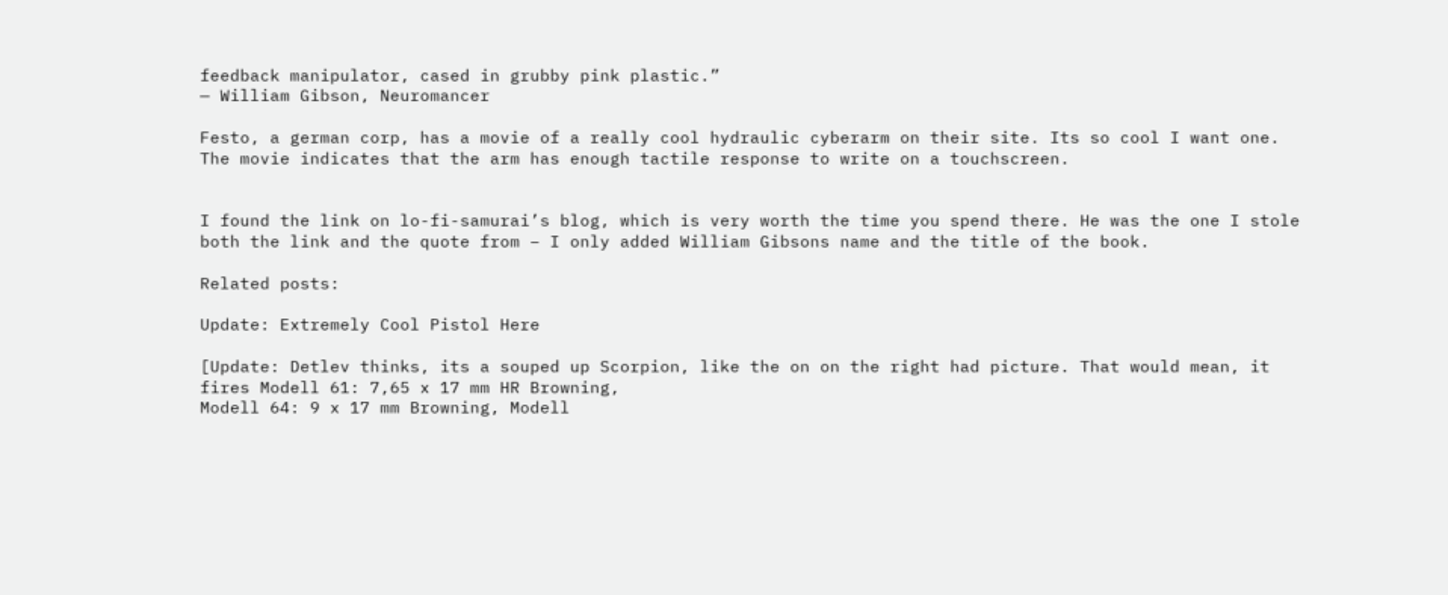feedback manipulator, cased in grubby pink plastic.”
— William Gibson, Neuromancer

Festo, a german corp, has a movie of a really cool hydraulic cyberarm on their site. Its so cool I want one. The movie indicates that the arm has enough tactile response to write on a touchscreen.


I found the link on lo-fi-samurai’s blog, which is very worth the time you spend there. He was the one I stole both the link and the quote from – I only added William Gibsons name and the title of the book.

Related posts:

Update: Extremely Cool Pistol Here

[Update: Detlev thinks, its a souped up Scorpion, like the on on the right had picture. That would mean, it fires Modell 61: 7,65 x 17 mm HR Browning,
Modell 64: 9 x 17 mm Browning, Modell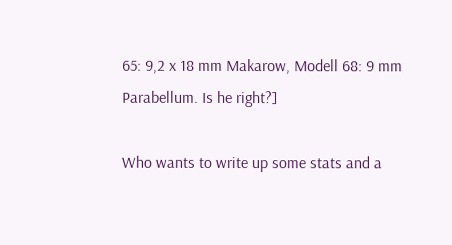65: 9,2 x 18 mm Makarow, Modell 68: 9 mm Parabellum. Is he right?]

Who wants to write up some stats and a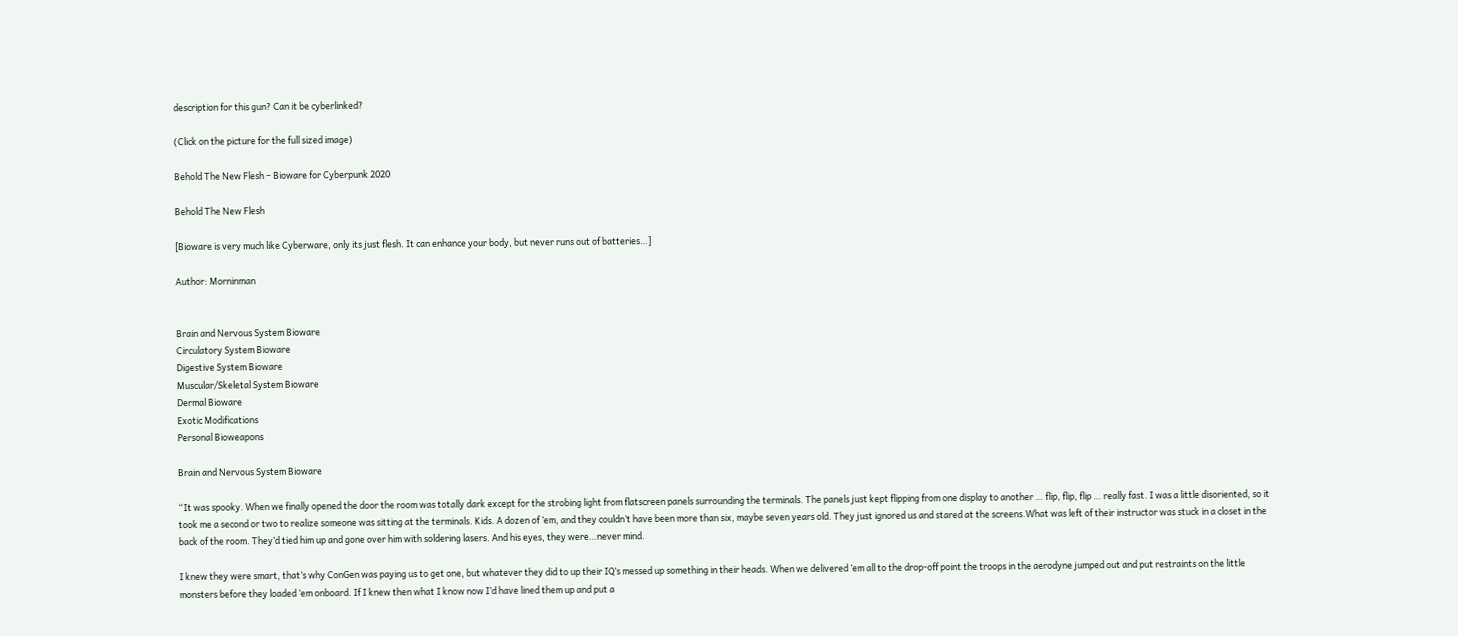description for this gun? Can it be cyberlinked?

(Click on the picture for the full sized image)

Behold The New Flesh – Bioware for Cyberpunk 2020

Behold The New Flesh

[Bioware is very much like Cyberware, only its just flesh. It can enhance your body, but never runs out of batteries…]

Author: Morninman


Brain and Nervous System Bioware
Circulatory System Bioware
Digestive System Bioware
Muscular/Skeletal System Bioware
Dermal Bioware
Exotic Modifications
Personal Bioweapons

Brain and Nervous System Bioware

“It was spooky. When we finally opened the door the room was totally dark except for the strobing light from flatscreen panels surrounding the terminals. The panels just kept flipping from one display to another … flip, flip, flip … really fast. I was a little disoriented, so it took me a second or two to realize someone was sitting at the terminals. Kids. A dozen of ’em, and they couldn’t have been more than six, maybe seven years old. They just ignored us and stared at the screens.What was left of their instructor was stuck in a closet in the back of the room. They’d tied him up and gone over him with soldering lasers. And his eyes, they were…never mind.

I knew they were smart, that’s why ConGen was paying us to get one, but whatever they did to up their IQ’s messed up something in their heads. When we delivered ’em all to the drop-off point the troops in the aerodyne jumped out and put restraints on the little monsters before they loaded ’em onboard. If I knew then what I know now I’d have lined them up and put a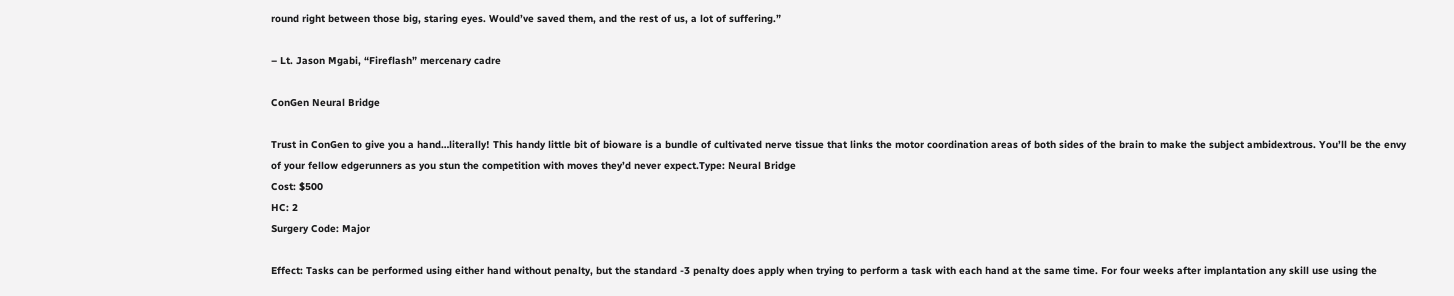round right between those big, staring eyes. Would’ve saved them, and the rest of us, a lot of suffering.”

– Lt. Jason Mgabi, “Fireflash” mercenary cadre

ConGen Neural Bridge

Trust in ConGen to give you a hand…literally! This handy little bit of bioware is a bundle of cultivated nerve tissue that links the motor coordination areas of both sides of the brain to make the subject ambidextrous. You’ll be the envy of your fellow edgerunners as you stun the competition with moves they’d never expect.Type: Neural Bridge
Cost: $500
HC: 2
Surgery Code: Major

Effect: Tasks can be performed using either hand without penalty, but the standard -3 penalty does apply when trying to perform a task with each hand at the same time. For four weeks after implantation any skill use using the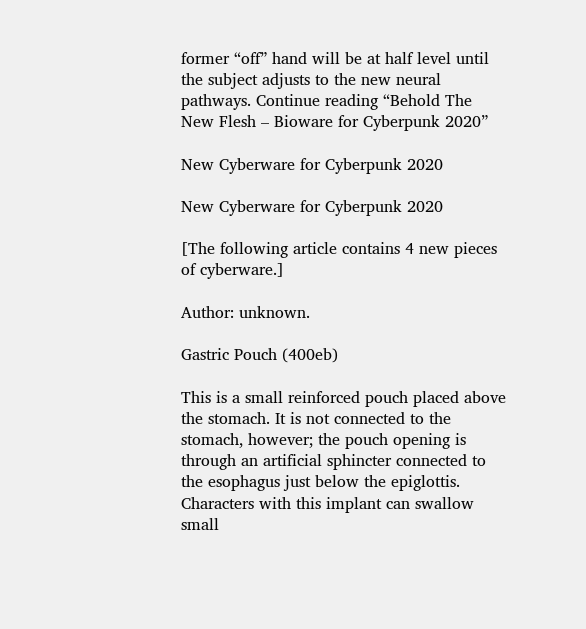former “off” hand will be at half level until the subject adjusts to the new neural pathways. Continue reading “Behold The New Flesh – Bioware for Cyberpunk 2020”

New Cyberware for Cyberpunk 2020

New Cyberware for Cyberpunk 2020

[The following article contains 4 new pieces of cyberware.]

Author: unknown.

Gastric Pouch (400eb)

This is a small reinforced pouch placed above the stomach. It is not connected to the stomach, however; the pouch opening is through an artificial sphincter connected to the esophagus just below the epiglottis. Characters with this implant can swallow small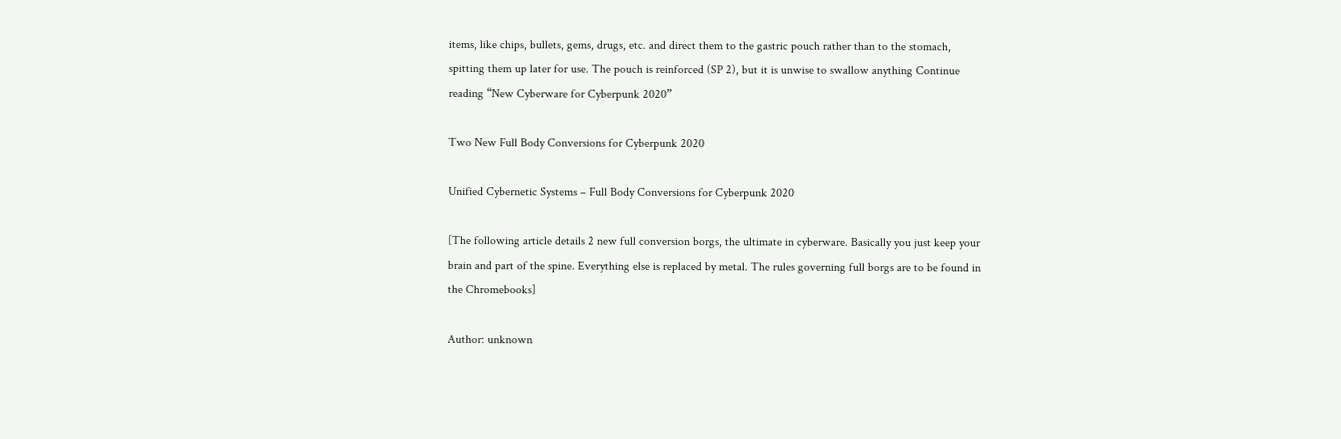items, like chips, bullets, gems, drugs, etc. and direct them to the gastric pouch rather than to the stomach, spitting them up later for use. The pouch is reinforced (SP 2), but it is unwise to swallow anything Continue reading “New Cyberware for Cyberpunk 2020”

Two New Full Body Conversions for Cyberpunk 2020

Unified Cybernetic Systems – Full Body Conversions for Cyberpunk 2020

[The following article details 2 new full conversion borgs, the ultimate in cyberware. Basically you just keep your brain and part of the spine. Everything else is replaced by metal. The rules governing full borgs are to be found in the Chromebooks]

Author: unknown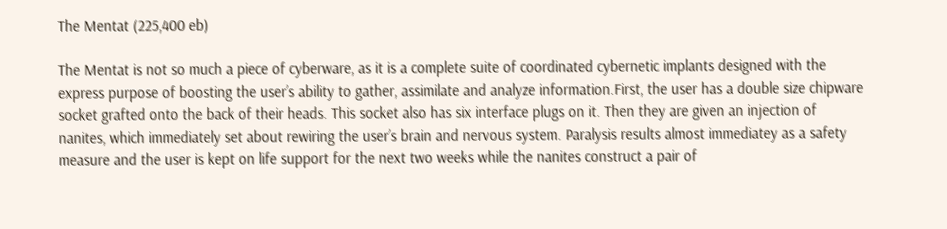The Mentat (225,400 eb)

The Mentat is not so much a piece of cyberware, as it is a complete suite of coordinated cybernetic implants designed with the express purpose of boosting the user’s ability to gather, assimilate and analyze information.First, the user has a double size chipware socket grafted onto the back of their heads. This socket also has six interface plugs on it. Then they are given an injection of nanites, which immediately set about rewiring the user’s brain and nervous system. Paralysis results almost immediatey as a safety measure and the user is kept on life support for the next two weeks while the nanites construct a pair of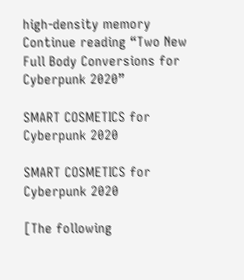high-density memory Continue reading “Two New Full Body Conversions for Cyberpunk 2020”

SMART COSMETICS for Cyberpunk 2020

SMART COSMETICS for Cyberpunk 2020

[The following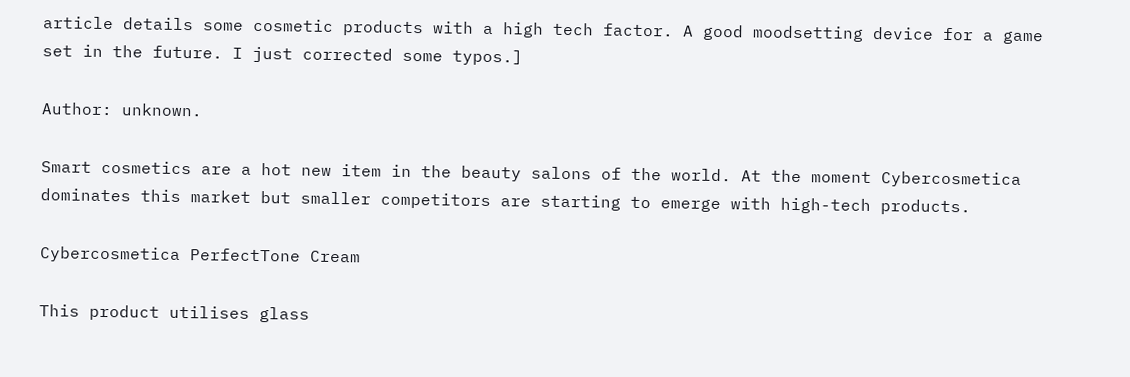article details some cosmetic products with a high tech factor. A good moodsetting device for a game set in the future. I just corrected some typos.]

Author: unknown.

Smart cosmetics are a hot new item in the beauty salons of the world. At the moment Cybercosmetica dominates this market but smaller competitors are starting to emerge with high-tech products.

Cybercosmetica PerfectTone Cream

This product utilises glass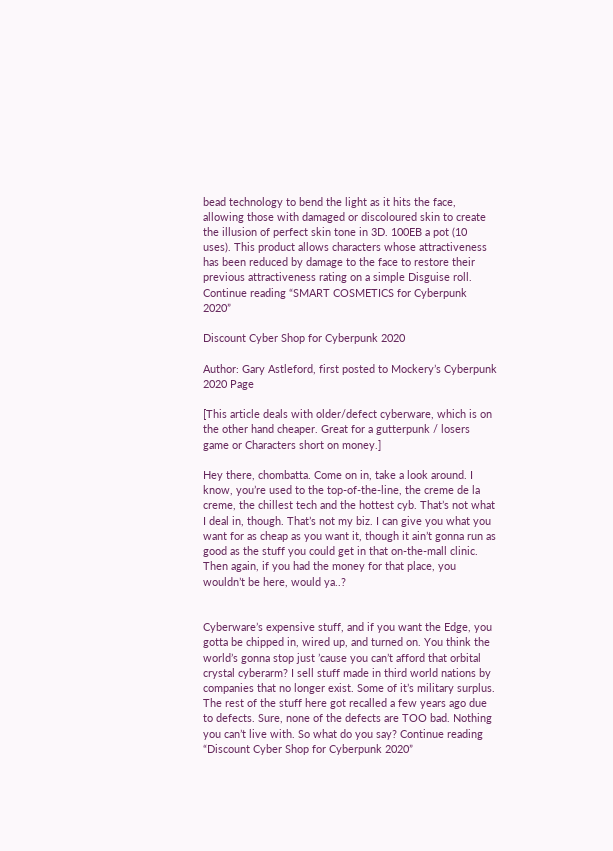bead technology to bend the light as it hits the face, allowing those with damaged or discoloured skin to create the illusion of perfect skin tone in 3D. 100EB a pot (10 uses). This product allows characters whose attractiveness has been reduced by damage to the face to restore their previous attractiveness rating on a simple Disguise roll. Continue reading “SMART COSMETICS for Cyberpunk 2020”

Discount Cyber Shop for Cyberpunk 2020

Author: Gary Astleford, first posted to Mockery’s Cyberpunk 2020 Page

[This article deals with older/defect cyberware, which is on the other hand cheaper. Great for a gutterpunk / losers game or Characters short on money.]

Hey there, chombatta. Come on in, take a look around. I know, you’re used to the top-of-the-line, the creme de la creme, the chillest tech and the hottest cyb. That’s not what I deal in, though. That’s not my biz. I can give you what you want for as cheap as you want it, though it ain’t gonna run as good as the stuff you could get in that on-the-mall clinic. Then again, if you had the money for that place, you wouldn’t be here, would ya..?


Cyberware’s expensive stuff, and if you want the Edge, you gotta be chipped in, wired up, and turned on. You think the world’s gonna stop just ’cause you can’t afford that orbital crystal cyberarm? I sell stuff made in third world nations by companies that no longer exist. Some of it’s military surplus. The rest of the stuff here got recalled a few years ago due to defects. Sure, none of the defects are TOO bad. Nothing you can’t live with. So what do you say? Continue reading “Discount Cyber Shop for Cyberpunk 2020”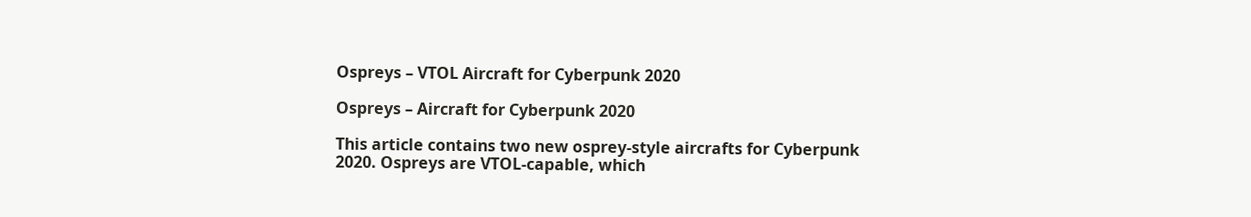Ospreys – VTOL Aircraft for Cyberpunk 2020

Ospreys – Aircraft for Cyberpunk 2020

This article contains two new osprey-style aircrafts for Cyberpunk 2020. Ospreys are VTOL-capable, which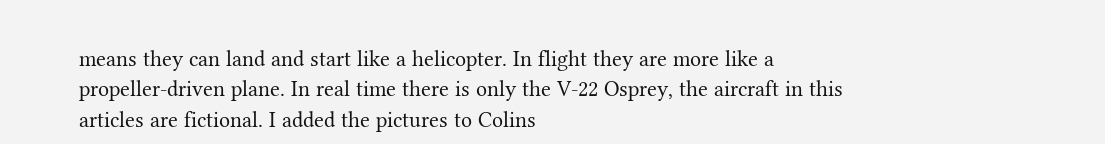means they can land and start like a helicopter. In flight they are more like a propeller-driven plane. In real time there is only the V-22 Osprey, the aircraft in this articles are fictional. I added the pictures to Colins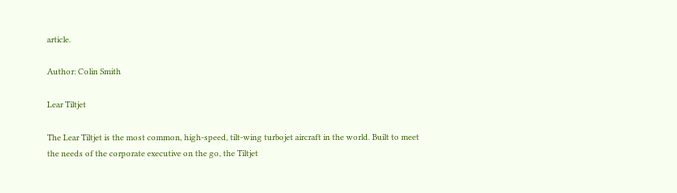article.

Author: Colin Smith

Lear Tiltjet

The Lear Tiltjet is the most common, high-speed, tilt-wing turbojet aircraft in the world. Built to meet the needs of the corporate executive on the go, the Tiltjet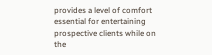provides a level of comfort essential for entertaining prospective clients while on the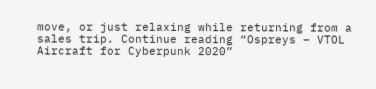move, or just relaxing while returning from a sales trip. Continue reading “Ospreys – VTOL Aircraft for Cyberpunk 2020”